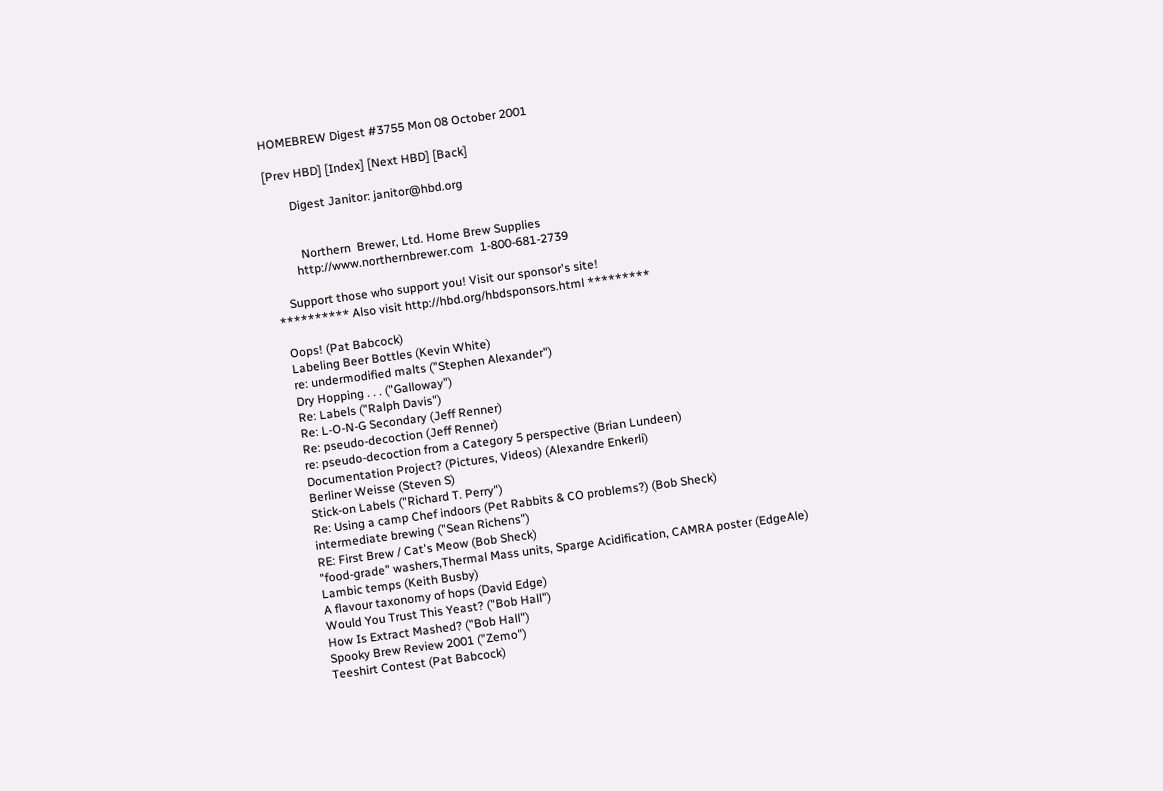HOMEBREW Digest #3755 Mon 08 October 2001

[Prev HBD] [Index] [Next HBD] [Back]

        Digest Janitor: janitor@hbd.org


          Northern  Brewer, Ltd. Home Brew Supplies
        http://www.northernbrewer.com  1-800-681-2739

    Support those who support you! Visit our sponsor's site!
********** Also visit http://hbd.org/hbdsponsors.html *********

  Oops! (Pat Babcock)
  Labeling Beer Bottles (Kevin White)
  re: undermodified malts ("Stephen Alexander")
  Dry Hopping . . . ("Galloway")
  Re: Labels ("Ralph Davis")
  Re: L-O-N-G Secondary (Jeff Renner)
  Re: pseudo-decoction (Jeff Renner)
  re: pseudo-decoction from a Category 5 perspective (Brian Lundeen)
  Documentation Project? (Pictures, Videos) (Alexandre Enkerli)
  Berliner Weisse (Steven S)
  Stick-on Labels ("Richard T. Perry")
  Re: Using a camp Chef indoors (Pet Rabbits & CO problems?) (Bob Sheck)
  intermediate brewing ("Sean Richens")
  RE: First Brew / Cat's Meow (Bob Sheck)
  "food-grade" washers,Thermal Mass units, Sparge Acidification, CAMRA poster (EdgeAle)
  Lambic temps (Keith Busby)
  A flavour taxonomy of hops (David Edge)
  Would You Trust This Yeast? ("Bob Hall")
  How Is Extract Mashed? ("Bob Hall")
  Spooky Brew Review 2001 ("Zemo")
  Teeshirt Contest (Pat Babcock)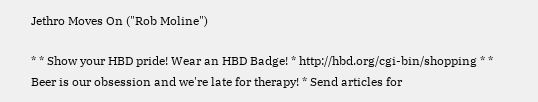Jethro Moves On ("Rob Moline")

* * Show your HBD pride! Wear an HBD Badge! * http://hbd.org/cgi-bin/shopping * * Beer is our obsession and we're late for therapy! * Send articles for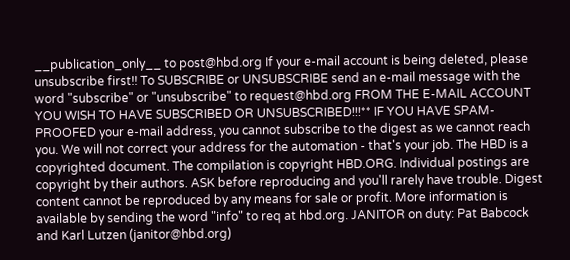__publication_only__ to post@hbd.org If your e-mail account is being deleted, please unsubscribe first!! To SUBSCRIBE or UNSUBSCRIBE send an e-mail message with the word "subscribe" or "unsubscribe" to request@hbd.org FROM THE E-MAIL ACCOUNT YOU WISH TO HAVE SUBSCRIBED OR UNSUBSCRIBED!!!** IF YOU HAVE SPAM-PROOFED your e-mail address, you cannot subscribe to the digest as we cannot reach you. We will not correct your address for the automation - that's your job. The HBD is a copyrighted document. The compilation is copyright HBD.ORG. Individual postings are copyright by their authors. ASK before reproducing and you'll rarely have trouble. Digest content cannot be reproduced by any means for sale or profit. More information is available by sending the word "info" to req at hbd.org. JANITOR on duty: Pat Babcock and Karl Lutzen (janitor@hbd.org)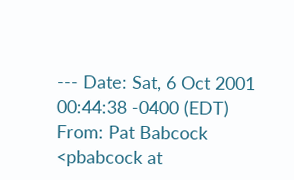--- Date: Sat, 6 Oct 2001 00:44:38 -0400 (EDT) From: Pat Babcock <pbabcock at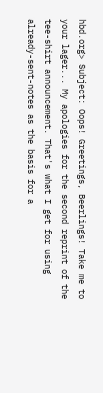hbd.org> Subject: Oops! Greetings, Beerlings! Take me to your lager... My apologies for the second reprint of the tee-shirt announcement. That's what I get for using already-sent-notes as the basis for a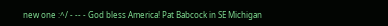new one :^/ - -- - God bless America! Pat Babcock in SE Michigan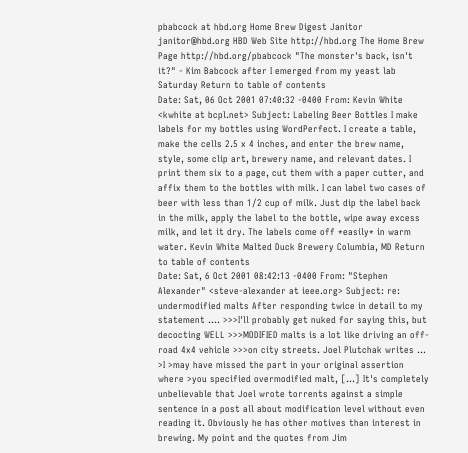pbabcock at hbd.org Home Brew Digest Janitor janitor@hbd.org HBD Web Site http://hbd.org The Home Brew Page http://hbd.org/pbabcock "The monster's back, isn't it?" - Kim Babcock after I emerged from my yeast lab Saturday Return to table of contents
Date: Sat, 06 Oct 2001 07:40:32 -0400 From: Kevin White <kwhite at bcpl.net> Subject: Labeling Beer Bottles I make labels for my bottles using WordPerfect. I create a table, make the cells 2.5 x 4 inches, and enter the brew name, style, some clip art, brewery name, and relevant dates. I print them six to a page, cut them with a paper cutter, and affix them to the bottles with milk. I can label two cases of beer with less than 1/2 cup of milk. Just dip the label back in the milk, apply the label to the bottle, wipe away excess milk, and let it dry. The labels come off *easily* in warm water. Kevin White Malted Duck Brewery Columbia, MD Return to table of contents
Date: Sat, 6 Oct 2001 08:42:13 -0400 From: "Stephen Alexander" <steve-alexander at ieee.org> Subject: re: undermodified malts After responding twice in detail to my statement .... >>>I'll probably get nuked for saying this, but decocting WELL >>>MODIFIED malts is a lot like driving an off-road 4x4 vehicle >>>on city streets. Joel Plutchak writes ... >I >may have missed the part in your original assertion where >you specified overmodified malt, [...] It's completely unbelievable that Joel wrote torrents against a simple sentence in a post all about modification level without even reading it. Obviously he has other motives than interest in brewing. My point and the quotes from Jim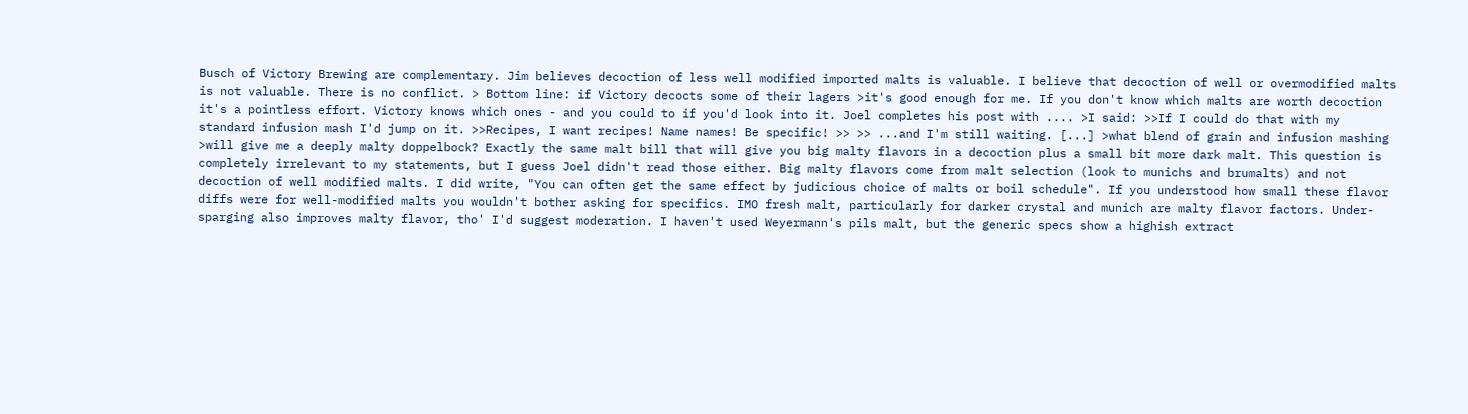Busch of Victory Brewing are complementary. Jim believes decoction of less well modified imported malts is valuable. I believe that decoction of well or overmodified malts is not valuable. There is no conflict. > Bottom line: if Victory decocts some of their lagers >it's good enough for me. If you don't know which malts are worth decoction it's a pointless effort. Victory knows which ones - and you could to if you'd look into it. Joel completes his post with .... >I said: >>If I could do that with my standard infusion mash I'd jump on it. >>Recipes, I want recipes! Name names! Be specific! >> >> ...and I'm still waiting. [...] >what blend of grain and infusion mashing >will give me a deeply malty doppelbock? Exactly the same malt bill that will give you big malty flavors in a decoction plus a small bit more dark malt. This question is completely irrelevant to my statements, but I guess Joel didn't read those either. Big malty flavors come from malt selection (look to munichs and brumalts) and not decoction of well modified malts. I did write, "You can often get the same effect by judicious choice of malts or boil schedule". If you understood how small these flavor diffs were for well-modified malts you wouldn't bother asking for specifics. IMO fresh malt, particularly for darker crystal and munich are malty flavor factors. Under-sparging also improves malty flavor, tho' I'd suggest moderation. I haven't used Weyermann's pils malt, but the generic specs show a highish extract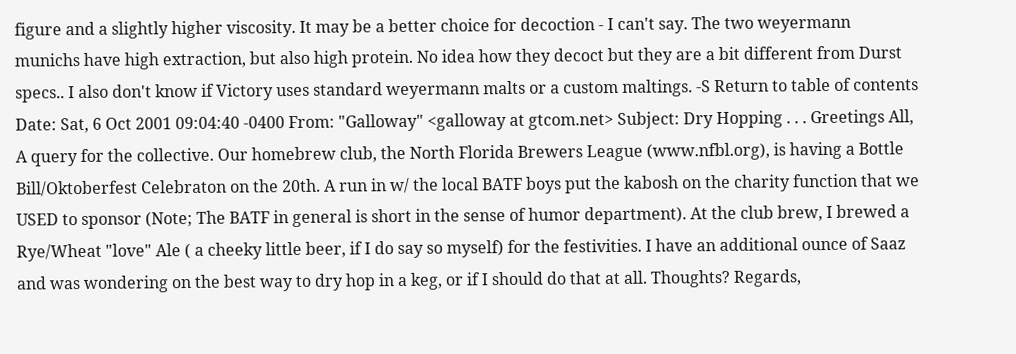figure and a slightly higher viscosity. It may be a better choice for decoction - I can't say. The two weyermann munichs have high extraction, but also high protein. No idea how they decoct but they are a bit different from Durst specs.. I also don't know if Victory uses standard weyermann malts or a custom maltings. -S Return to table of contents
Date: Sat, 6 Oct 2001 09:04:40 -0400 From: "Galloway" <galloway at gtcom.net> Subject: Dry Hopping . . . Greetings All, A query for the collective. Our homebrew club, the North Florida Brewers League (www.nfbl.org), is having a Bottle Bill/Oktoberfest Celebraton on the 20th. A run in w/ the local BATF boys put the kabosh on the charity function that we USED to sponsor (Note; The BATF in general is short in the sense of humor department). At the club brew, I brewed a Rye/Wheat "love" Ale ( a cheeky little beer, if I do say so myself) for the festivities. I have an additional ounce of Saaz and was wondering on the best way to dry hop in a keg, or if I should do that at all. Thoughts? Regards,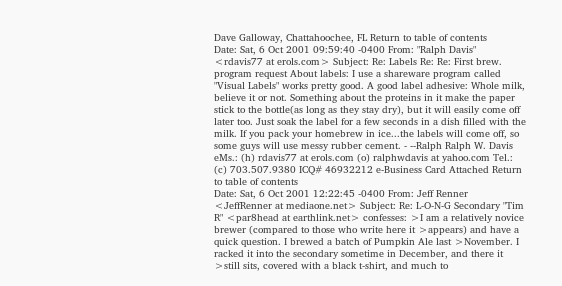Dave Galloway, Chattahoochee, FL Return to table of contents
Date: Sat, 6 Oct 2001 09:59:40 -0400 From: "Ralph Davis" <rdavis77 at erols.com> Subject: Re: Labels Re: Re: First brew. program request About labels: I use a shareware program called "Visual Labels" works pretty good. A good label adhesive: Whole milk, believe it or not. Something about the proteins in it make the paper stick to the bottle(as long as they stay dry), but it will easily come off later too. Just soak the label for a few seconds in a dish filled with the milk. If you pack your homebrew in ice...the labels will come off, so some guys will use messy rubber cement. - --Ralph Ralph W. Davis eMs.: (h) rdavis77 at erols.com (o) ralphwdavis at yahoo.com Tel.: (c) 703.507.9380 ICQ# 46932212 e-Business Card Attached Return to table of contents
Date: Sat, 6 Oct 2001 12:22:45 -0400 From: Jeff Renner <JeffRenner at mediaone.net> Subject: Re: L-O-N-G Secondary "Tim R" <par8head at earthlink.net> confesses: >I am a relatively novice brewer (compared to those who write here it >appears) and have a quick question. I brewed a batch of Pumpkin Ale last >November. I racked it into the secondary sometime in December, and there it >still sits, covered with a black t-shirt, and much to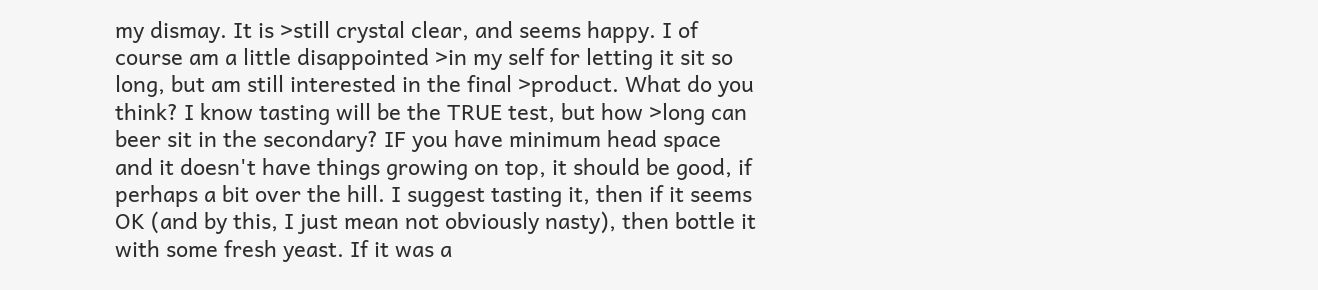my dismay. It is >still crystal clear, and seems happy. I of course am a little disappointed >in my self for letting it sit so long, but am still interested in the final >product. What do you think? I know tasting will be the TRUE test, but how >long can beer sit in the secondary? IF you have minimum head space and it doesn't have things growing on top, it should be good, if perhaps a bit over the hill. I suggest tasting it, then if it seems OK (and by this, I just mean not obviously nasty), then bottle it with some fresh yeast. If it was a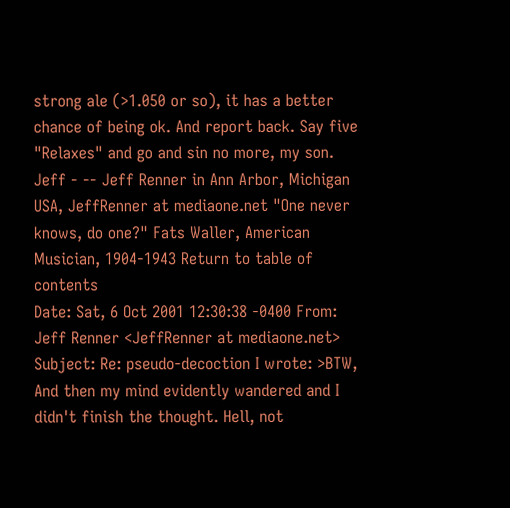strong ale (>1.050 or so), it has a better chance of being ok. And report back. Say five "Relaxes" and go and sin no more, my son. Jeff - -- Jeff Renner in Ann Arbor, Michigan USA, JeffRenner at mediaone.net "One never knows, do one?" Fats Waller, American Musician, 1904-1943 Return to table of contents
Date: Sat, 6 Oct 2001 12:30:38 -0400 From: Jeff Renner <JeffRenner at mediaone.net> Subject: Re: pseudo-decoction I wrote: >BTW, And then my mind evidently wandered and I didn't finish the thought. Hell, not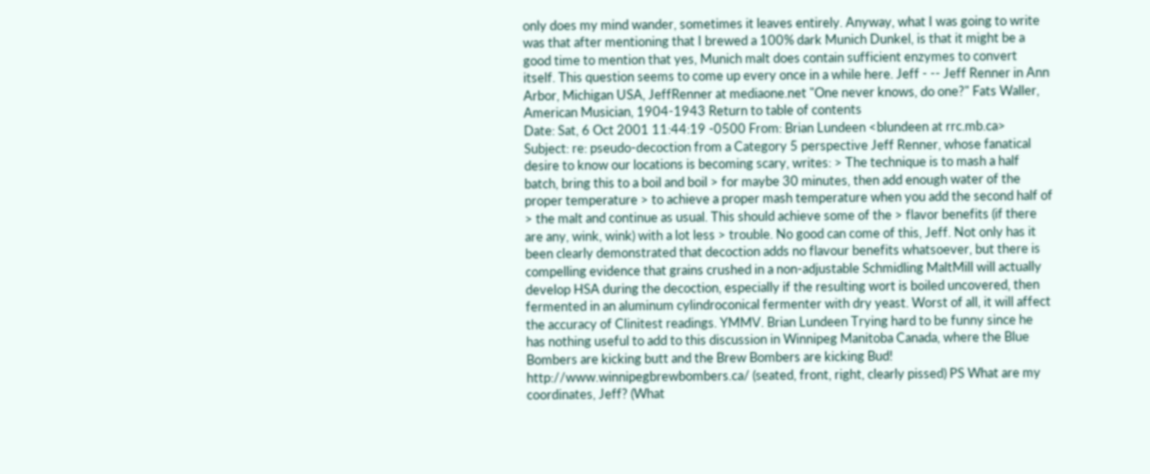only does my mind wander, sometimes it leaves entirely. Anyway, what I was going to write was that after mentioning that I brewed a 100% dark Munich Dunkel, is that it might be a good time to mention that yes, Munich malt does contain sufficient enzymes to convert itself. This question seems to come up every once in a while here. Jeff - -- Jeff Renner in Ann Arbor, Michigan USA, JeffRenner at mediaone.net "One never knows, do one?" Fats Waller, American Musician, 1904-1943 Return to table of contents
Date: Sat, 6 Oct 2001 11:44:19 -0500 From: Brian Lundeen <blundeen at rrc.mb.ca> Subject: re: pseudo-decoction from a Category 5 perspective Jeff Renner, whose fanatical desire to know our locations is becoming scary, writes: > The technique is to mash a half batch, bring this to a boil and boil > for maybe 30 minutes, then add enough water of the proper temperature > to achieve a proper mash temperature when you add the second half of > the malt and continue as usual. This should achieve some of the > flavor benefits (if there are any, wink, wink) with a lot less > trouble. No good can come of this, Jeff. Not only has it been clearly demonstrated that decoction adds no flavour benefits whatsoever, but there is compelling evidence that grains crushed in a non-adjustable Schmidling MaltMill will actually develop HSA during the decoction, especially if the resulting wort is boiled uncovered, then fermented in an aluminum cylindroconical fermenter with dry yeast. Worst of all, it will affect the accuracy of Clinitest readings. YMMV. Brian Lundeen Trying hard to be funny since he has nothing useful to add to this discussion in Winnipeg Manitoba Canada, where the Blue Bombers are kicking butt and the Brew Bombers are kicking Bud! http://www.winnipegbrewbombers.ca/ (seated, front, right, clearly pissed) PS What are my coordinates, Jeff? (What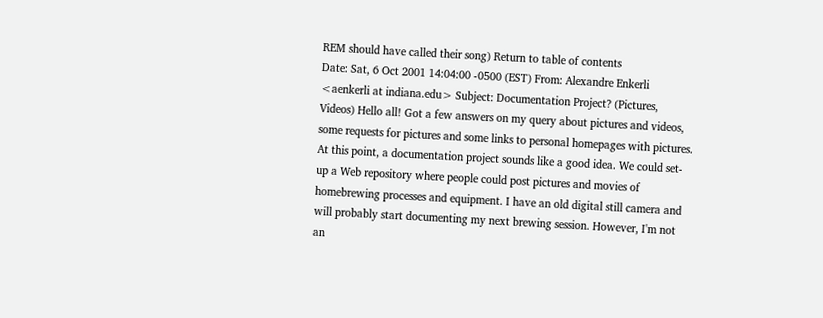REM should have called their song) Return to table of contents
Date: Sat, 6 Oct 2001 14:04:00 -0500 (EST) From: Alexandre Enkerli <aenkerli at indiana.edu> Subject: Documentation Project? (Pictures, Videos) Hello all! Got a few answers on my query about pictures and videos, some requests for pictures and some links to personal homepages with pictures. At this point, a documentation project sounds like a good idea. We could set-up a Web repository where people could post pictures and movies of homebrewing processes and equipment. I have an old digital still camera and will probably start documenting my next brewing session. However, I'm not an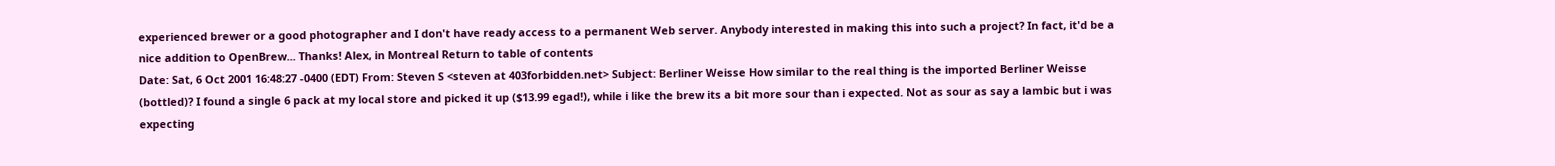experienced brewer or a good photographer and I don't have ready access to a permanent Web server. Anybody interested in making this into such a project? In fact, it'd be a nice addition to OpenBrew... Thanks! Alex, in Montreal Return to table of contents
Date: Sat, 6 Oct 2001 16:48:27 -0400 (EDT) From: Steven S <steven at 403forbidden.net> Subject: Berliner Weisse How similar to the real thing is the imported Berliner Weisse (bottled)? I found a single 6 pack at my local store and picked it up ($13.99 egad!), while i like the brew its a bit more sour than i expected. Not as sour as say a lambic but i was expecting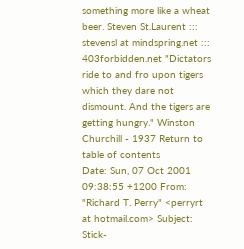something more like a wheat beer. Steven St.Laurent ::: stevensl at mindspring.net ::: 403forbidden.net "Dictators ride to and fro upon tigers which they dare not dismount. And the tigers are getting hungry." Winston Churchill - 1937 Return to table of contents
Date: Sun, 07 Oct 2001 09:38:55 +1200 From: "Richard T. Perry" <perryrt at hotmail.com> Subject: Stick-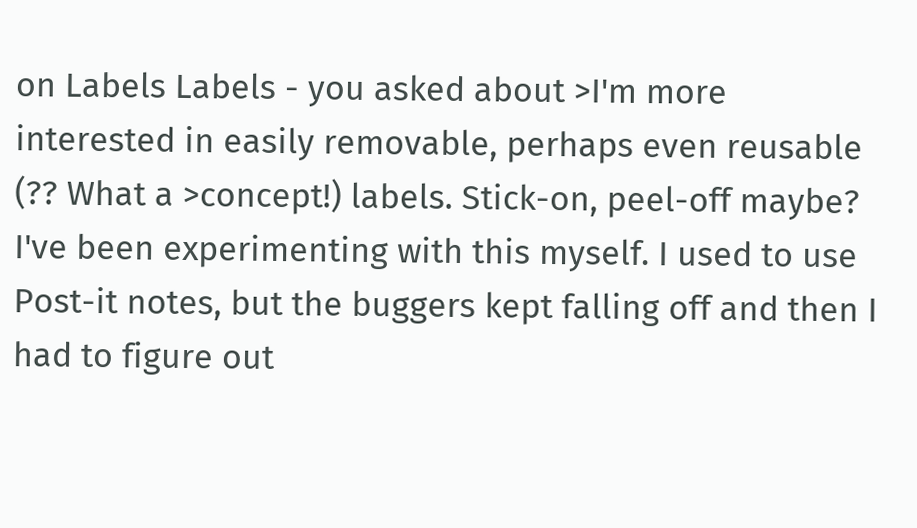on Labels Labels - you asked about >I'm more interested in easily removable, perhaps even reusable (?? What a >concept!) labels. Stick-on, peel-off maybe? I've been experimenting with this myself. I used to use Post-it notes, but the buggers kept falling off and then I had to figure out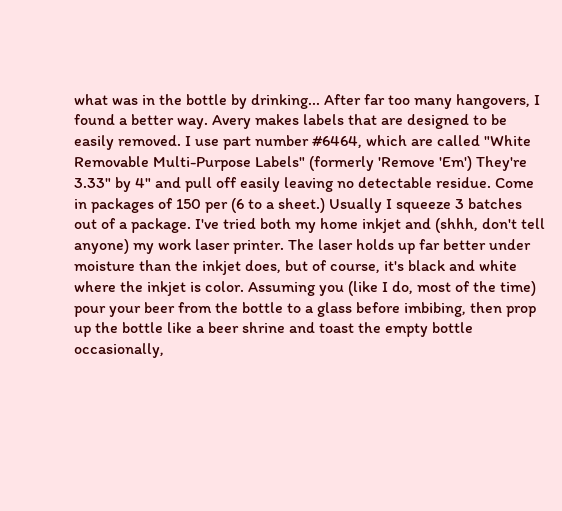what was in the bottle by drinking... After far too many hangovers, I found a better way. Avery makes labels that are designed to be easily removed. I use part number #6464, which are called "White Removable Multi-Purpose Labels" (formerly 'Remove 'Em') They're 3.33" by 4" and pull off easily leaving no detectable residue. Come in packages of 150 per (6 to a sheet.) Usually I squeeze 3 batches out of a package. I've tried both my home inkjet and (shhh, don't tell anyone) my work laser printer. The laser holds up far better under moisture than the inkjet does, but of course, it's black and white where the inkjet is color. Assuming you (like I do, most of the time) pour your beer from the bottle to a glass before imbibing, then prop up the bottle like a beer shrine and toast the empty bottle occasionally,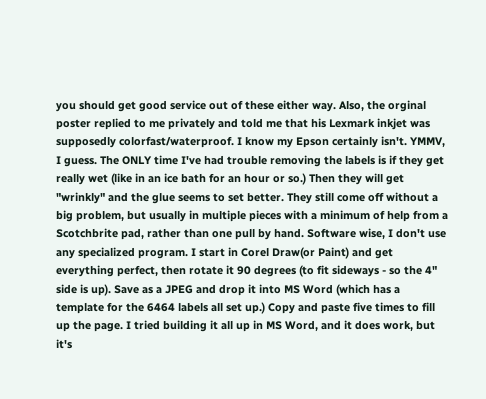you should get good service out of these either way. Also, the orginal poster replied to me privately and told me that his Lexmark inkjet was supposedly colorfast/waterproof. I know my Epson certainly isn't. YMMV, I guess. The ONLY time I've had trouble removing the labels is if they get really wet (like in an ice bath for an hour or so.) Then they will get "wrinkly" and the glue seems to set better. They still come off without a big problem, but usually in multiple pieces with a minimum of help from a Scotchbrite pad, rather than one pull by hand. Software wise, I don't use any specialized program. I start in Corel Draw(or Paint) and get everything perfect, then rotate it 90 degrees (to fit sideways - so the 4" side is up). Save as a JPEG and drop it into MS Word (which has a template for the 6464 labels all set up.) Copy and paste five times to fill up the page. I tried building it all up in MS Word, and it does work, but it's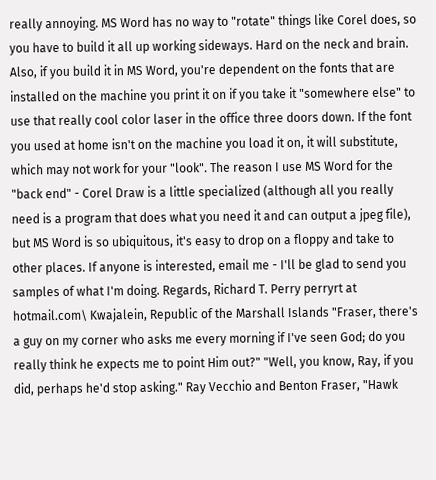really annoying. MS Word has no way to "rotate" things like Corel does, so you have to build it all up working sideways. Hard on the neck and brain. Also, if you build it in MS Word, you're dependent on the fonts that are installed on the machine you print it on if you take it "somewhere else" to use that really cool color laser in the office three doors down. If the font you used at home isn't on the machine you load it on, it will substitute, which may not work for your "look". The reason I use MS Word for the "back end" - Corel Draw is a little specialized (although all you really need is a program that does what you need it and can output a jpeg file), but MS Word is so ubiquitous, it's easy to drop on a floppy and take to other places. If anyone is interested, email me - I'll be glad to send you samples of what I'm doing. Regards, Richard T. Perry perryrt at hotmail.com\ Kwajalein, Republic of the Marshall Islands "Fraser, there's a guy on my corner who asks me every morning if I've seen God; do you really think he expects me to point Him out?" "Well, you know, Ray, if you did, perhaps he'd stop asking." Ray Vecchio and Benton Fraser, "Hawk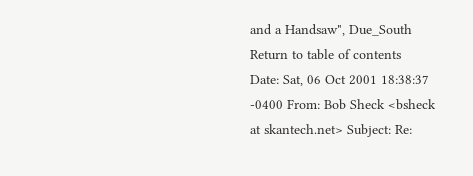and a Handsaw", Due_South Return to table of contents
Date: Sat, 06 Oct 2001 18:38:37 -0400 From: Bob Sheck <bsheck at skantech.net> Subject: Re: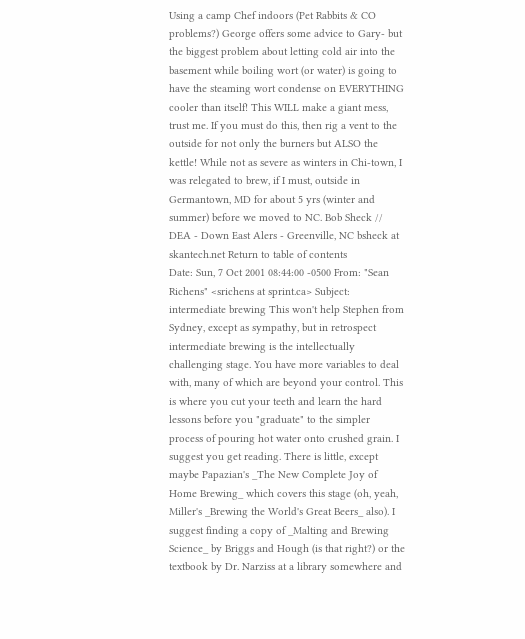Using a camp Chef indoors (Pet Rabbits & CO problems?) George offers some advice to Gary- but the biggest problem about letting cold air into the basement while boiling wort (or water) is going to have the steaming wort condense on EVERYTHING cooler than itself! This WILL make a giant mess, trust me. If you must do this, then rig a vent to the outside for not only the burners but ALSO the kettle! While not as severe as winters in Chi-town, I was relegated to brew, if I must, outside in Germantown, MD for about 5 yrs (winter and summer) before we moved to NC. Bob Sheck // DEA - Down East Alers - Greenville, NC bsheck at skantech.net Return to table of contents
Date: Sun, 7 Oct 2001 08:44:00 -0500 From: "Sean Richens" <srichens at sprint.ca> Subject: intermediate brewing This won't help Stephen from Sydney, except as sympathy, but in retrospect intermediate brewing is the intellectually challenging stage. You have more variables to deal with, many of which are beyond your control. This is where you cut your teeth and learn the hard lessons before you "graduate" to the simpler process of pouring hot water onto crushed grain. I suggest you get reading. There is little, except maybe Papazian's _The New Complete Joy of Home Brewing_ which covers this stage (oh, yeah, Miller's _Brewing the World's Great Beers_ also). I suggest finding a copy of _Malting and Brewing Science_ by Briggs and Hough (is that right?) or the textbook by Dr. Narziss at a library somewhere and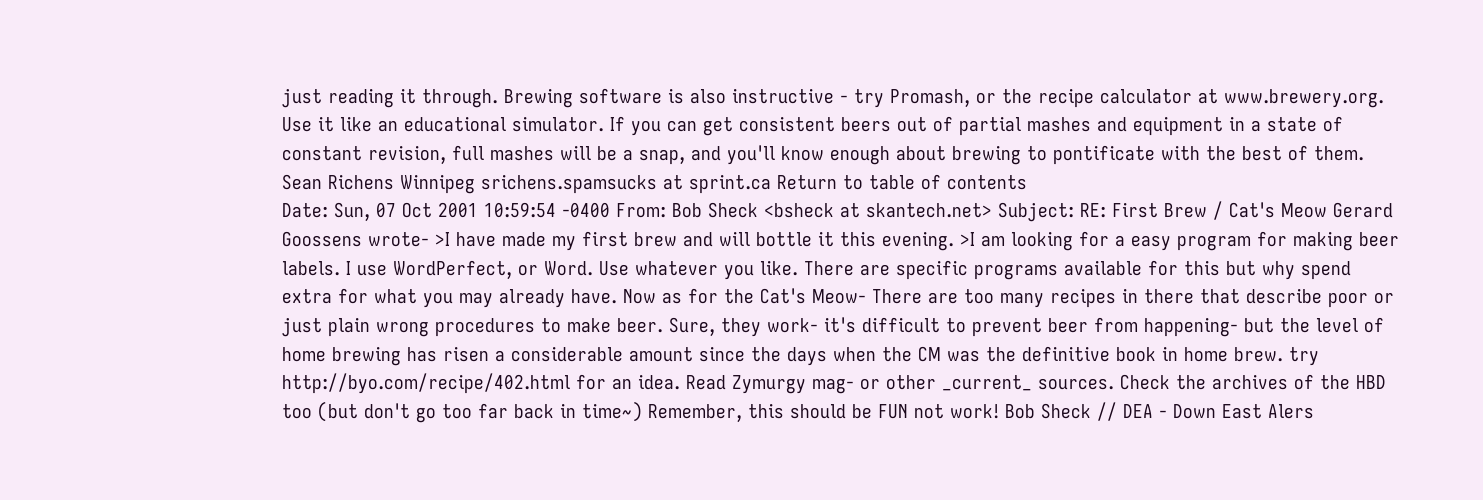just reading it through. Brewing software is also instructive - try Promash, or the recipe calculator at www.brewery.org. Use it like an educational simulator. If you can get consistent beers out of partial mashes and equipment in a state of constant revision, full mashes will be a snap, and you'll know enough about brewing to pontificate with the best of them. Sean Richens Winnipeg srichens.spamsucks at sprint.ca Return to table of contents
Date: Sun, 07 Oct 2001 10:59:54 -0400 From: Bob Sheck <bsheck at skantech.net> Subject: RE: First Brew / Cat's Meow Gerard Goossens wrote- >I have made my first brew and will bottle it this evening. >I am looking for a easy program for making beer labels. I use WordPerfect, or Word. Use whatever you like. There are specific programs available for this but why spend extra for what you may already have. Now as for the Cat's Meow- There are too many recipes in there that describe poor or just plain wrong procedures to make beer. Sure, they work- it's difficult to prevent beer from happening- but the level of home brewing has risen a considerable amount since the days when the CM was the definitive book in home brew. try http://byo.com/recipe/402.html for an idea. Read Zymurgy mag- or other _current_ sources. Check the archives of the HBD too (but don't go too far back in time~) Remember, this should be FUN not work! Bob Sheck // DEA - Down East Alers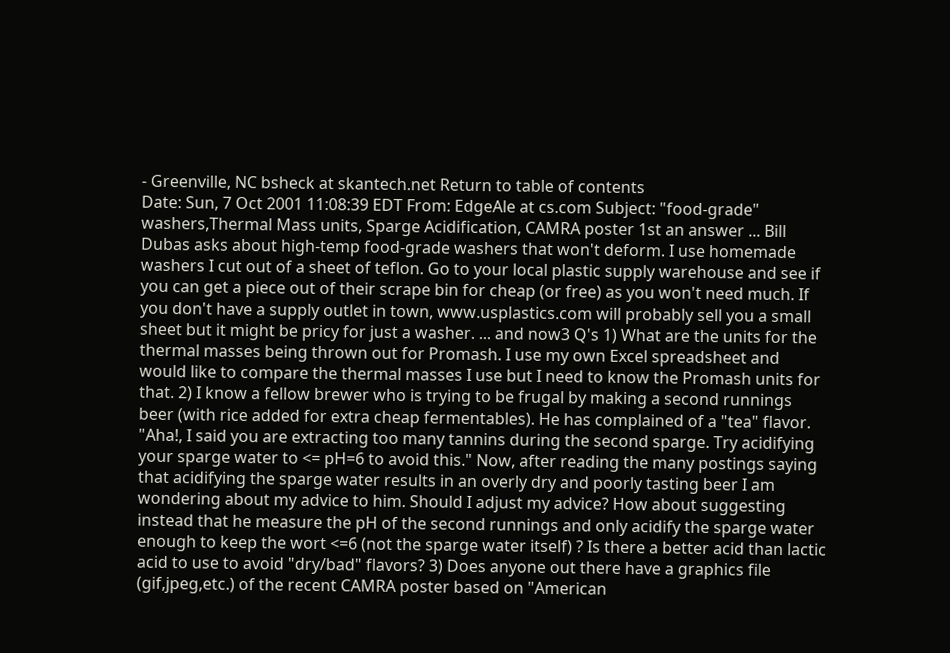- Greenville, NC bsheck at skantech.net Return to table of contents
Date: Sun, 7 Oct 2001 11:08:39 EDT From: EdgeAle at cs.com Subject: "food-grade" washers,Thermal Mass units, Sparge Acidification, CAMRA poster 1st an answer ... Bill Dubas asks about high-temp food-grade washers that won't deform. I use homemade washers I cut out of a sheet of teflon. Go to your local plastic supply warehouse and see if you can get a piece out of their scrape bin for cheap (or free) as you won't need much. If you don't have a supply outlet in town, www.usplastics.com will probably sell you a small sheet but it might be pricy for just a washer. ... and now3 Q's 1) What are the units for the thermal masses being thrown out for Promash. I use my own Excel spreadsheet and would like to compare the thermal masses I use but I need to know the Promash units for that. 2) I know a fellow brewer who is trying to be frugal by making a second runnings beer (with rice added for extra cheap fermentables). He has complained of a "tea" flavor. "Aha!, I said you are extracting too many tannins during the second sparge. Try acidifying your sparge water to <= pH=6 to avoid this." Now, after reading the many postings saying that acidifying the sparge water results in an overly dry and poorly tasting beer I am wondering about my advice to him. Should I adjust my advice? How about suggesting instead that he measure the pH of the second runnings and only acidify the sparge water enough to keep the wort <=6 (not the sparge water itself) ? Is there a better acid than lactic acid to use to avoid "dry/bad" flavors? 3) Does anyone out there have a graphics file (gif,jpeg,etc.) of the recent CAMRA poster based on "American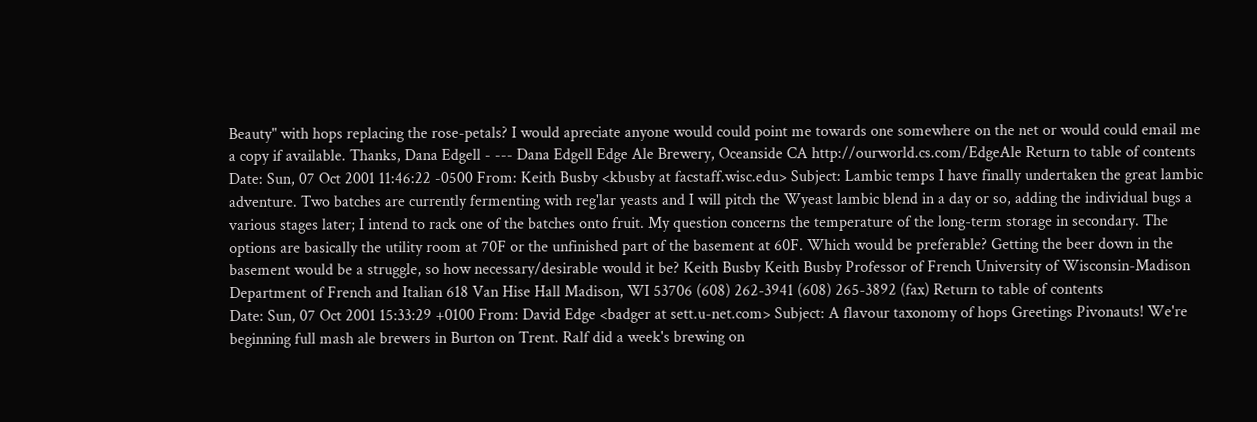Beauty" with hops replacing the rose-petals? I would apreciate anyone would could point me towards one somewhere on the net or would could email me a copy if available. Thanks, Dana Edgell - --- Dana Edgell Edge Ale Brewery, Oceanside CA http://ourworld.cs.com/EdgeAle Return to table of contents
Date: Sun, 07 Oct 2001 11:46:22 -0500 From: Keith Busby <kbusby at facstaff.wisc.edu> Subject: Lambic temps I have finally undertaken the great lambic adventure. Two batches are currently fermenting with reg'lar yeasts and I will pitch the Wyeast lambic blend in a day or so, adding the individual bugs a various stages later; I intend to rack one of the batches onto fruit. My question concerns the temperature of the long-term storage in secondary. The options are basically the utility room at 70F or the unfinished part of the basement at 60F. Which would be preferable? Getting the beer down in the basement would be a struggle, so how necessary/desirable would it be? Keith Busby Keith Busby Professor of French University of Wisconsin-Madison Department of French and Italian 618 Van Hise Hall Madison, WI 53706 (608) 262-3941 (608) 265-3892 (fax) Return to table of contents
Date: Sun, 07 Oct 2001 15:33:29 +0100 From: David Edge <badger at sett.u-net.com> Subject: A flavour taxonomy of hops Greetings Pivonauts! We're beginning full mash ale brewers in Burton on Trent. Ralf did a week's brewing on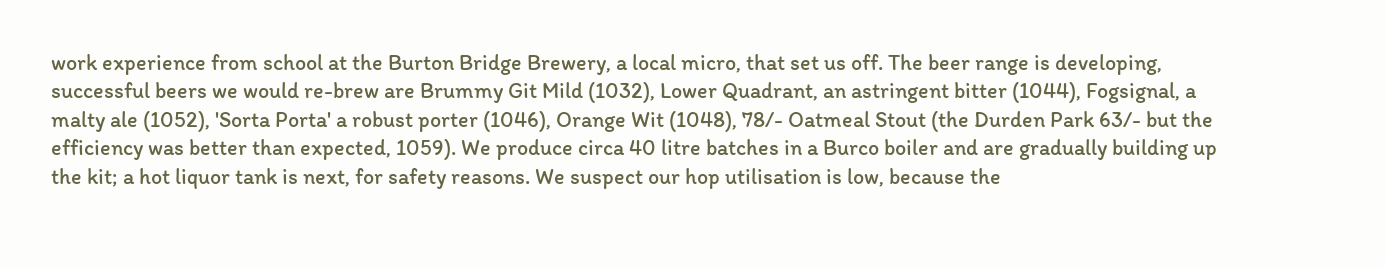work experience from school at the Burton Bridge Brewery, a local micro, that set us off. The beer range is developing, successful beers we would re-brew are Brummy Git Mild (1032), Lower Quadrant, an astringent bitter (1044), Fogsignal, a malty ale (1052), 'Sorta Porta' a robust porter (1046), Orange Wit (1048), 78/- Oatmeal Stout (the Durden Park 63/- but the efficiency was better than expected, 1059). We produce circa 40 litre batches in a Burco boiler and are gradually building up the kit; a hot liquor tank is next, for safety reasons. We suspect our hop utilisation is low, because the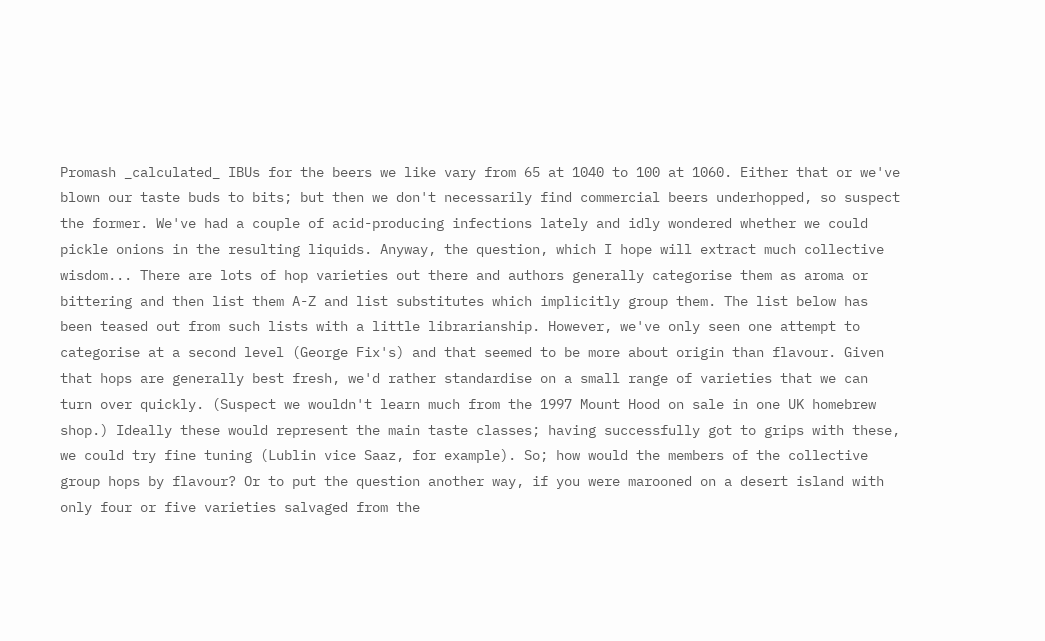Promash _calculated_ IBUs for the beers we like vary from 65 at 1040 to 100 at 1060. Either that or we've blown our taste buds to bits; but then we don't necessarily find commercial beers underhopped, so suspect the former. We've had a couple of acid-producing infections lately and idly wondered whether we could pickle onions in the resulting liquids. Anyway, the question, which I hope will extract much collective wisdom... There are lots of hop varieties out there and authors generally categorise them as aroma or bittering and then list them A-Z and list substitutes which implicitly group them. The list below has been teased out from such lists with a little librarianship. However, we've only seen one attempt to categorise at a second level (George Fix's) and that seemed to be more about origin than flavour. Given that hops are generally best fresh, we'd rather standardise on a small range of varieties that we can turn over quickly. (Suspect we wouldn't learn much from the 1997 Mount Hood on sale in one UK homebrew shop.) Ideally these would represent the main taste classes; having successfully got to grips with these, we could try fine tuning (Lublin vice Saaz, for example). So; how would the members of the collective group hops by flavour? Or to put the question another way, if you were marooned on a desert island with only four or five varieties salvaged from the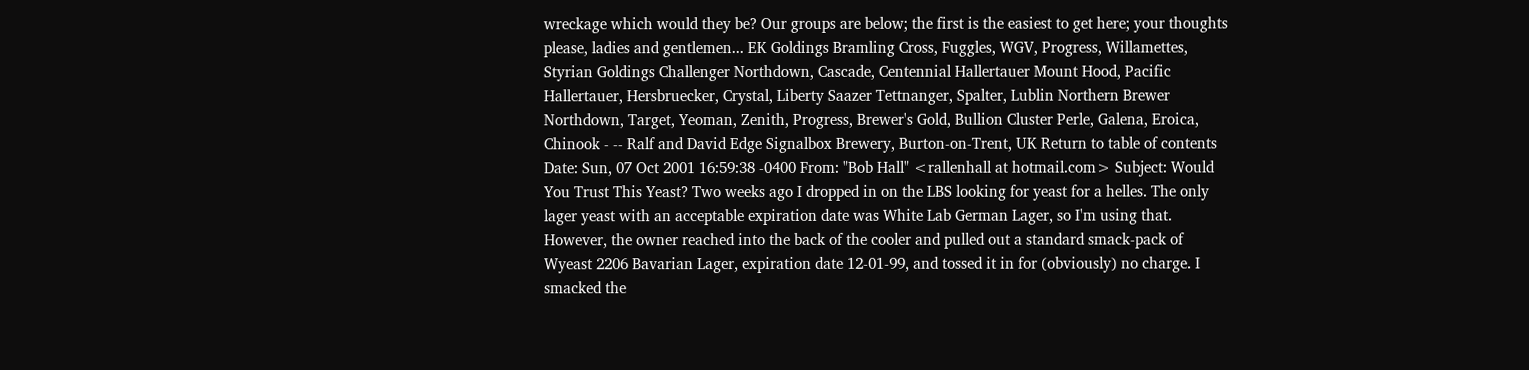wreckage which would they be? Our groups are below; the first is the easiest to get here; your thoughts please, ladies and gentlemen... EK Goldings Bramling Cross, Fuggles, WGV, Progress, Willamettes, Styrian Goldings Challenger Northdown, Cascade, Centennial Hallertauer Mount Hood, Pacific Hallertauer, Hersbruecker, Crystal, Liberty Saazer Tettnanger, Spalter, Lublin Northern Brewer Northdown, Target, Yeoman, Zenith, Progress, Brewer's Gold, Bullion Cluster Perle, Galena, Eroica, Chinook - -- Ralf and David Edge Signalbox Brewery, Burton-on-Trent, UK Return to table of contents
Date: Sun, 07 Oct 2001 16:59:38 -0400 From: "Bob Hall" <rallenhall at hotmail.com> Subject: Would You Trust This Yeast? Two weeks ago I dropped in on the LBS looking for yeast for a helles. The only lager yeast with an acceptable expiration date was White Lab German Lager, so I'm using that. However, the owner reached into the back of the cooler and pulled out a standard smack-pack of Wyeast 2206 Bavarian Lager, expiration date 12-01-99, and tossed it in for (obviously) no charge. I smacked the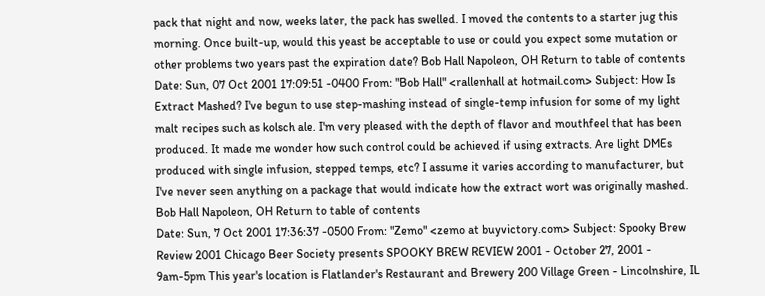pack that night and now, weeks later, the pack has swelled. I moved the contents to a starter jug this morning. Once built-up, would this yeast be acceptable to use or could you expect some mutation or other problems two years past the expiration date? Bob Hall Napoleon, OH Return to table of contents
Date: Sun, 07 Oct 2001 17:09:51 -0400 From: "Bob Hall" <rallenhall at hotmail.com> Subject: How Is Extract Mashed? I've begun to use step-mashing instead of single-temp infusion for some of my light malt recipes such as kolsch ale. I'm very pleased with the depth of flavor and mouthfeel that has been produced. It made me wonder how such control could be achieved if using extracts. Are light DMEs produced with single infusion, stepped temps, etc? I assume it varies according to manufacturer, but I've never seen anything on a package that would indicate how the extract wort was originally mashed. Bob Hall Napoleon, OH Return to table of contents
Date: Sun, 7 Oct 2001 17:36:37 -0500 From: "Zemo" <zemo at buyvictory.com> Subject: Spooky Brew Review 2001 Chicago Beer Society presents SPOOKY BREW REVIEW 2001 - October 27, 2001 - 9am-5pm This year's location is Flatlander's Restaurant and Brewery 200 Village Green - Lincolnshire, IL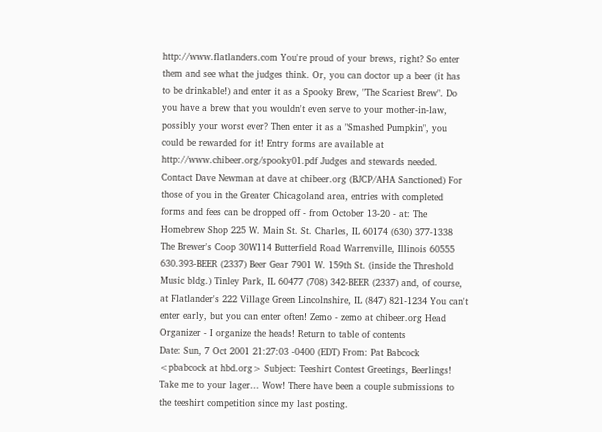http://www.flatlanders.com You're proud of your brews, right? So enter them and see what the judges think. Or, you can doctor up a beer (it has to be drinkable!) and enter it as a Spooky Brew, "The Scariest Brew". Do you have a brew that you wouldn't even serve to your mother-in-law, possibly your worst ever? Then enter it as a "Smashed Pumpkin", you could be rewarded for it! Entry forms are available at http://www.chibeer.org/spooky01.pdf Judges and stewards needed. Contact Dave Newman at dave at chibeer.org (BJCP/AHA Sanctioned) For those of you in the Greater Chicagoland area, entries with completed forms and fees can be dropped off - from October 13-20 - at: The Homebrew Shop 225 W. Main St. St. Charles, IL 60174 (630) 377-1338 The Brewer's Coop 30W114 Butterfield Road Warrenville, Illinois 60555 630.393-BEER (2337) Beer Gear 7901 W. 159th St. (inside the Threshold Music bldg.) Tinley Park, IL 60477 (708) 342-BEER (2337) and, of course, at Flatlander's 222 Village Green Lincolnshire, IL (847) 821-1234 You can't enter early, but you can enter often! Zemo - zemo at chibeer.org Head Organizer - I organize the heads! Return to table of contents
Date: Sun, 7 Oct 2001 21:27:03 -0400 (EDT) From: Pat Babcock <pbabcock at hbd.org> Subject: Teeshirt Contest Greetings, Beerlings! Take me to your lager... Wow! There have been a couple submissions to the teeshirt competition since my last posting.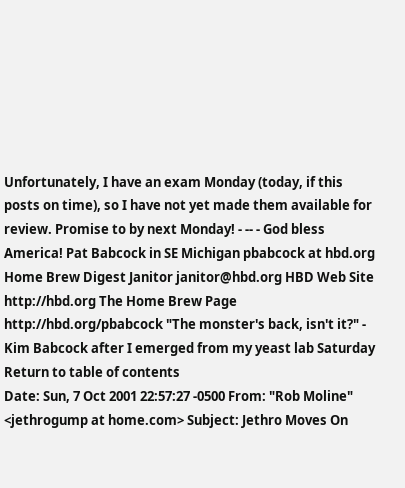Unfortunately, I have an exam Monday (today, if this posts on time), so I have not yet made them available for review. Promise to by next Monday! - -- - God bless America! Pat Babcock in SE Michigan pbabcock at hbd.org Home Brew Digest Janitor janitor@hbd.org HBD Web Site http://hbd.org The Home Brew Page http://hbd.org/pbabcock "The monster's back, isn't it?" - Kim Babcock after I emerged from my yeast lab Saturday Return to table of contents
Date: Sun, 7 Oct 2001 22:57:27 -0500 From: "Rob Moline" <jethrogump at home.com> Subject: Jethro Moves On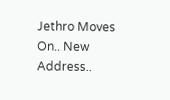Jethro Moves On.. New Address..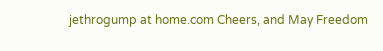jethrogump at home.com Cheers, and May Freedom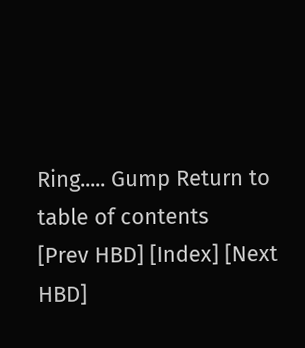Ring..... Gump Return to table of contents
[Prev HBD] [Index] [Next HBD]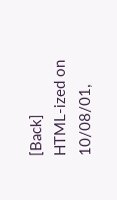[Back]
HTML-ized on 10/08/01,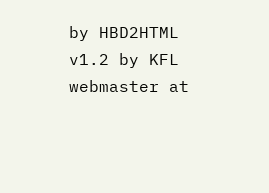by HBD2HTML v1.2 by KFL
webmaster at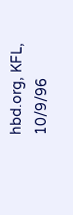hbd.org, KFL, 10/9/96